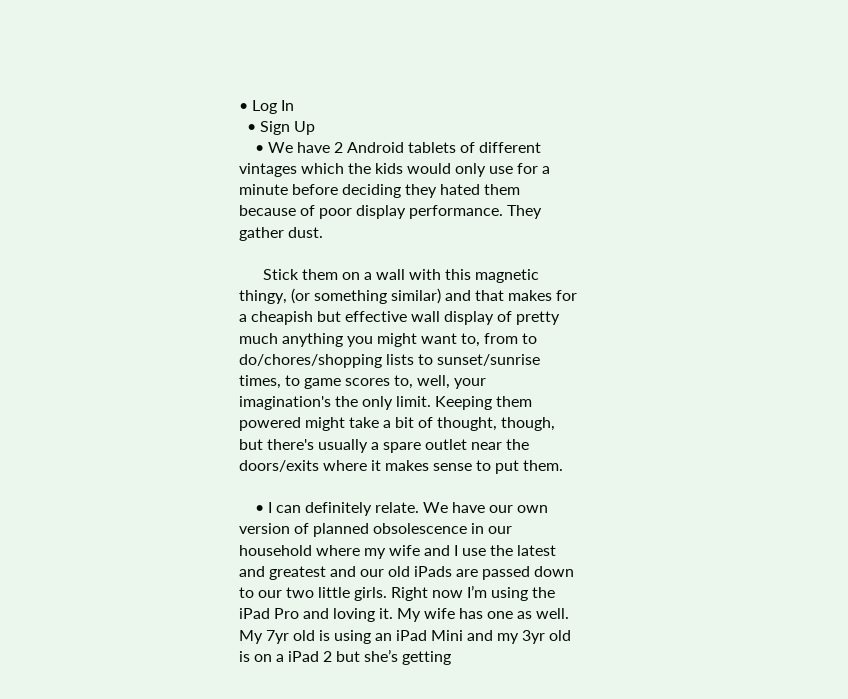• Log In
  • Sign Up
    • We have 2 Android tablets of different vintages which the kids would only use for a minute before deciding they hated them because of poor display performance. They gather dust.

      Stick them on a wall with this magnetic thingy, (or something similar) and that makes for a cheapish but effective wall display of pretty much anything you might want to, from to do/chores/shopping lists to sunset/sunrise times, to game scores to, well, your imagination's the only limit. Keeping them powered might take a bit of thought, though, but there's usually a spare outlet near the doors/exits where it makes sense to put them.

    • I can definitely relate. We have our own version of planned obsolescence in our household where my wife and I use the latest and greatest and our old iPads are passed down to our two little girls. Right now I’m using the iPad Pro and loving it. My wife has one as well. My 7yr old is using an iPad Mini and my 3yr old is on a iPad 2 but she’s getting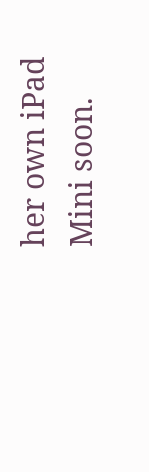her own iPad Mini soon.